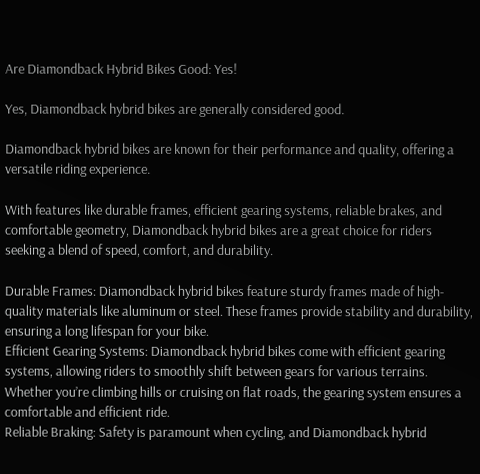Are Diamondback Hybrid Bikes Good: Yes!

Yes, Diamondback hybrid bikes are generally considered good.

Diamondback hybrid bikes are known for their performance and quality, offering a versatile riding experience.

With features like durable frames, efficient gearing systems, reliable brakes, and comfortable geometry, Diamondback hybrid bikes are a great choice for riders seeking a blend of speed, comfort, and durability.

Durable Frames: Diamondback hybrid bikes feature sturdy frames made of high-quality materials like aluminum or steel. These frames provide stability and durability, ensuring a long lifespan for your bike.
Efficient Gearing Systems: Diamondback hybrid bikes come with efficient gearing systems, allowing riders to smoothly shift between gears for various terrains. Whether you’re climbing hills or cruising on flat roads, the gearing system ensures a comfortable and efficient ride.
Reliable Braking: Safety is paramount when cycling, and Diamondback hybrid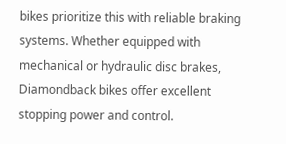bikes prioritize this with reliable braking systems. Whether equipped with mechanical or hydraulic disc brakes, Diamondback bikes offer excellent stopping power and control.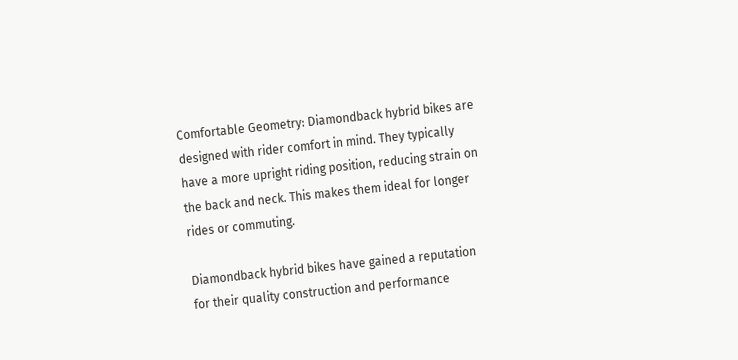Comfortable Geometry: Diamondback hybrid bikes are designed with rider comfort in mind. They typically have a more upright riding position, reducing strain on the back and neck. This makes them ideal for longer rides or commuting.

Diamondback hybrid bikes have gained a reputation for their quality construction and performance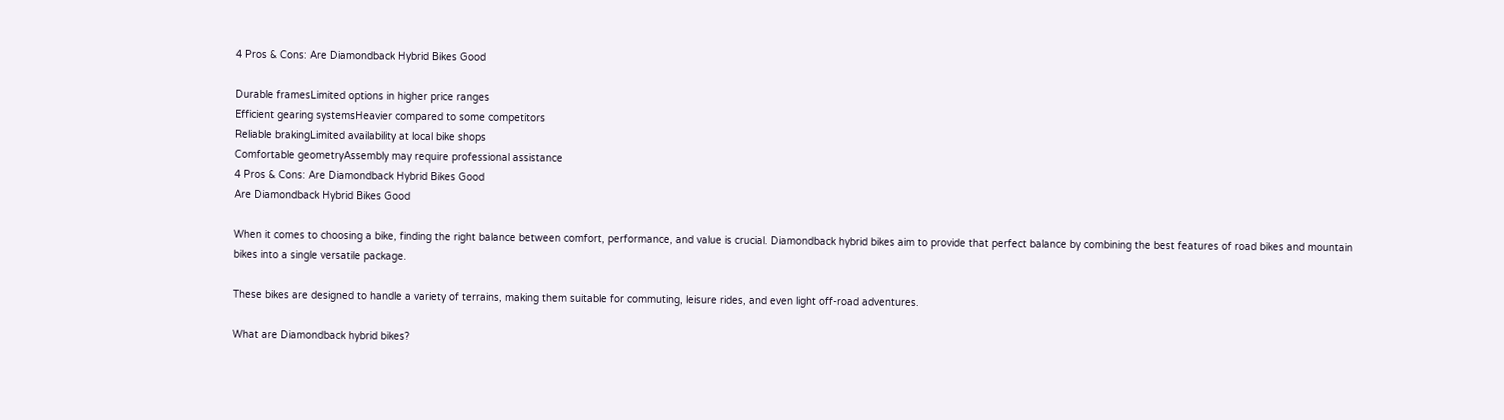4 Pros & Cons: Are Diamondback Hybrid Bikes Good

Durable framesLimited options in higher price ranges
Efficient gearing systemsHeavier compared to some competitors
Reliable brakingLimited availability at local bike shops
Comfortable geometryAssembly may require professional assistance
4 Pros & Cons: Are Diamondback Hybrid Bikes Good
Are Diamondback Hybrid Bikes Good

When it comes to choosing a bike, finding the right balance between comfort, performance, and value is crucial. Diamondback hybrid bikes aim to provide that perfect balance by combining the best features of road bikes and mountain bikes into a single versatile package.

These bikes are designed to handle a variety of terrains, making them suitable for commuting, leisure rides, and even light off-road adventures.

What are Diamondback hybrid bikes?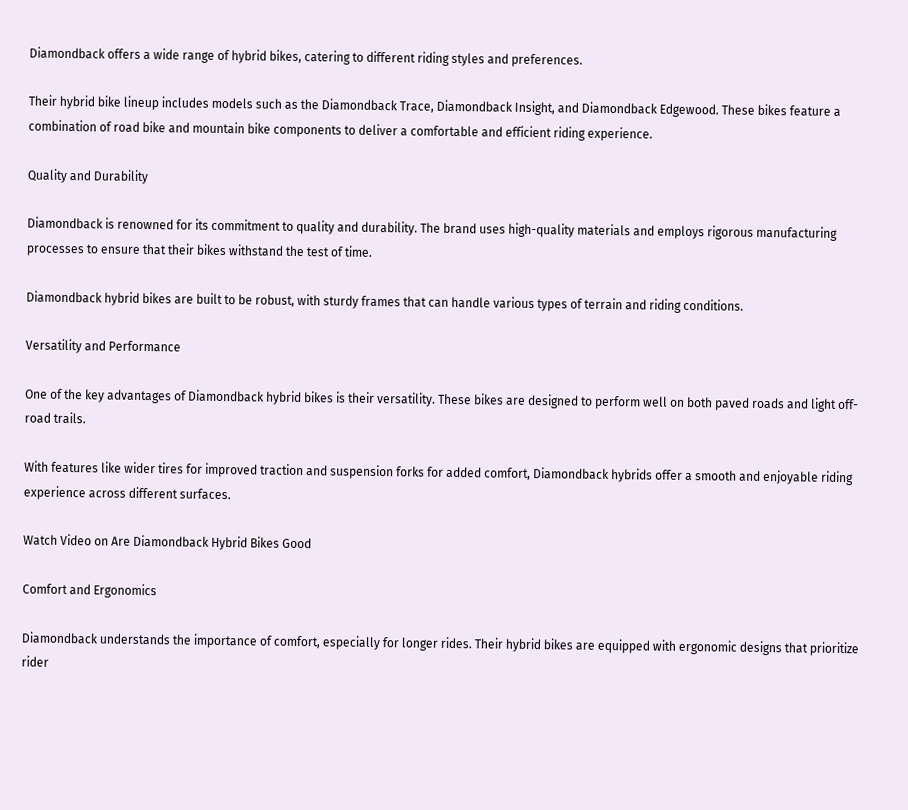Diamondback offers a wide range of hybrid bikes, catering to different riding styles and preferences.

Their hybrid bike lineup includes models such as the Diamondback Trace, Diamondback Insight, and Diamondback Edgewood. These bikes feature a combination of road bike and mountain bike components to deliver a comfortable and efficient riding experience.

Quality and Durability

Diamondback is renowned for its commitment to quality and durability. The brand uses high-quality materials and employs rigorous manufacturing processes to ensure that their bikes withstand the test of time.

Diamondback hybrid bikes are built to be robust, with sturdy frames that can handle various types of terrain and riding conditions.

Versatility and Performance

One of the key advantages of Diamondback hybrid bikes is their versatility. These bikes are designed to perform well on both paved roads and light off-road trails.

With features like wider tires for improved traction and suspension forks for added comfort, Diamondback hybrids offer a smooth and enjoyable riding experience across different surfaces.

Watch Video on Are Diamondback Hybrid Bikes Good

Comfort and Ergonomics

Diamondback understands the importance of comfort, especially for longer rides. Their hybrid bikes are equipped with ergonomic designs that prioritize rider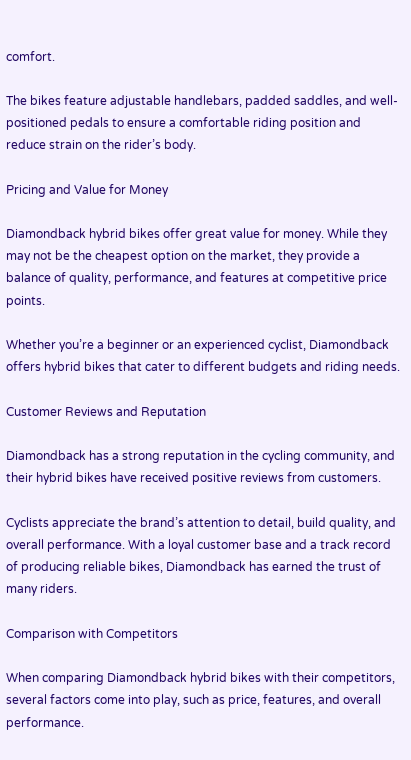comfort.

The bikes feature adjustable handlebars, padded saddles, and well-positioned pedals to ensure a comfortable riding position and reduce strain on the rider’s body.

Pricing and Value for Money

Diamondback hybrid bikes offer great value for money. While they may not be the cheapest option on the market, they provide a balance of quality, performance, and features at competitive price points.

Whether you’re a beginner or an experienced cyclist, Diamondback offers hybrid bikes that cater to different budgets and riding needs.

Customer Reviews and Reputation

Diamondback has a strong reputation in the cycling community, and their hybrid bikes have received positive reviews from customers.

Cyclists appreciate the brand’s attention to detail, build quality, and overall performance. With a loyal customer base and a track record of producing reliable bikes, Diamondback has earned the trust of many riders.

Comparison with Competitors

When comparing Diamondback hybrid bikes with their competitors, several factors come into play, such as price, features, and overall performance.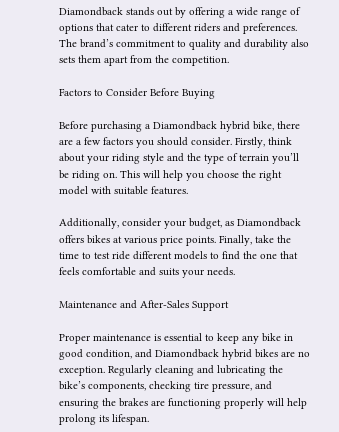Diamondback stands out by offering a wide range of options that cater to different riders and preferences. The brand’s commitment to quality and durability also sets them apart from the competition.

Factors to Consider Before Buying

Before purchasing a Diamondback hybrid bike, there are a few factors you should consider. Firstly, think about your riding style and the type of terrain you’ll be riding on. This will help you choose the right model with suitable features.

Additionally, consider your budget, as Diamondback offers bikes at various price points. Finally, take the time to test ride different models to find the one that feels comfortable and suits your needs.

Maintenance and After-Sales Support

Proper maintenance is essential to keep any bike in good condition, and Diamondback hybrid bikes are no exception. Regularly cleaning and lubricating the bike’s components, checking tire pressure, and ensuring the brakes are functioning properly will help prolong its lifespan.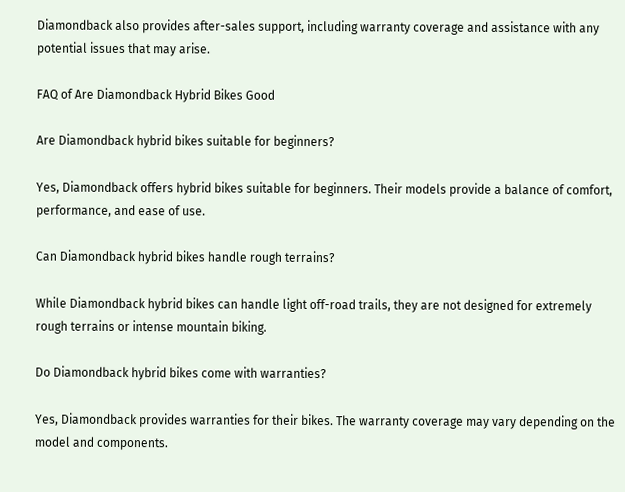Diamondback also provides after-sales support, including warranty coverage and assistance with any potential issues that may arise.

FAQ of Are Diamondback Hybrid Bikes Good

Are Diamondback hybrid bikes suitable for beginners?

Yes, Diamondback offers hybrid bikes suitable for beginners. Their models provide a balance of comfort, performance, and ease of use.

Can Diamondback hybrid bikes handle rough terrains?

While Diamondback hybrid bikes can handle light off-road trails, they are not designed for extremely rough terrains or intense mountain biking.

Do Diamondback hybrid bikes come with warranties?

Yes, Diamondback provides warranties for their bikes. The warranty coverage may vary depending on the model and components.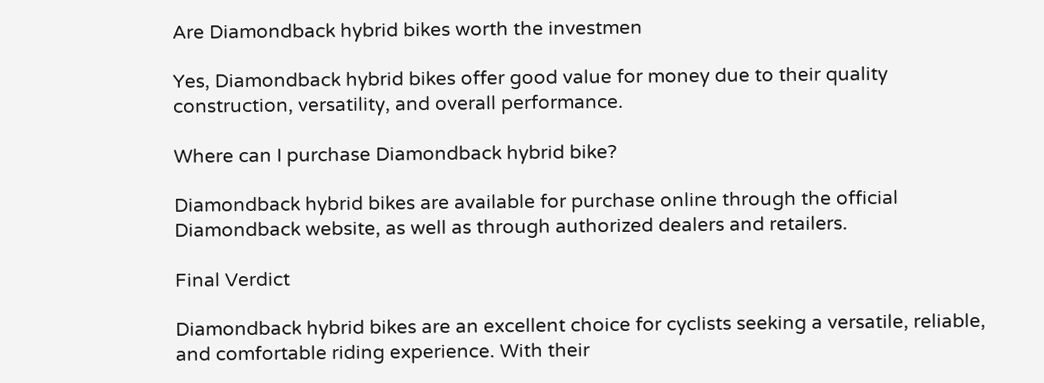Are Diamondback hybrid bikes worth the investmen

Yes, Diamondback hybrid bikes offer good value for money due to their quality construction, versatility, and overall performance.

Where can I purchase Diamondback hybrid bike?

Diamondback hybrid bikes are available for purchase online through the official Diamondback website, as well as through authorized dealers and retailers.

Final Verdict

Diamondback hybrid bikes are an excellent choice for cyclists seeking a versatile, reliable, and comfortable riding experience. With their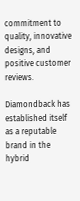commitment to quality, innovative designs, and positive customer reviews.

Diamondback has established itself as a reputable brand in the hybrid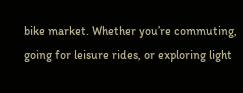bike market. Whether you’re commuting, going for leisure rides, or exploring light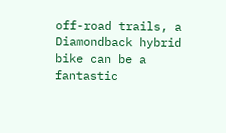off-road trails, a Diamondback hybrid bike can be a fantastic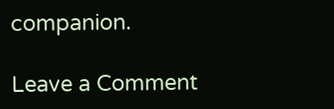companion.

Leave a Comment